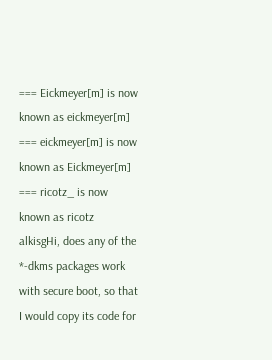=== Eickmeyer[m] is now known as eickmeyer[m]
=== eickmeyer[m] is now known as Eickmeyer[m]
=== ricotz_ is now known as ricotz
alkisgHi, does any of the *-dkms packages work with secure boot, so that I would copy its code for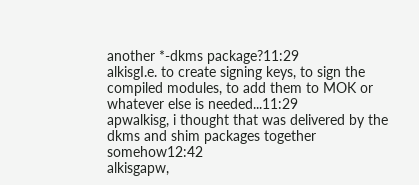another *-dkms package?11:29
alkisgI.e. to create signing keys, to sign the compiled modules, to add them to MOK or whatever else is needed...11:29
apwalkisg, i thought that was delivered by the dkms and shim packages together somehow12:42
alkisgapw,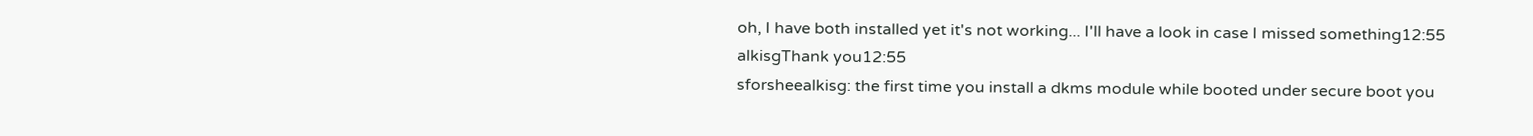oh, I have both installed yet it's not working... I'll have a look in case I missed something12:55
alkisgThank you12:55
sforsheealkisg: the first time you install a dkms module while booted under secure boot you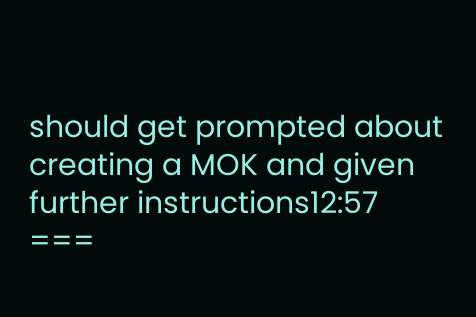should get prompted about creating a MOK and given further instructions12:57
===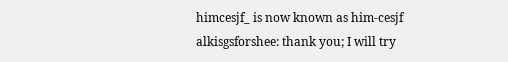himcesjf_ is now known as him-cesjf
alkisgsforshee: thank you; I will try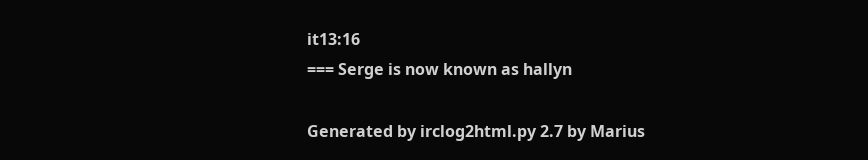it13:16
=== Serge is now known as hallyn

Generated by irclog2html.py 2.7 by Marius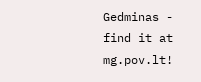Gedminas - find it at mg.pov.lt!